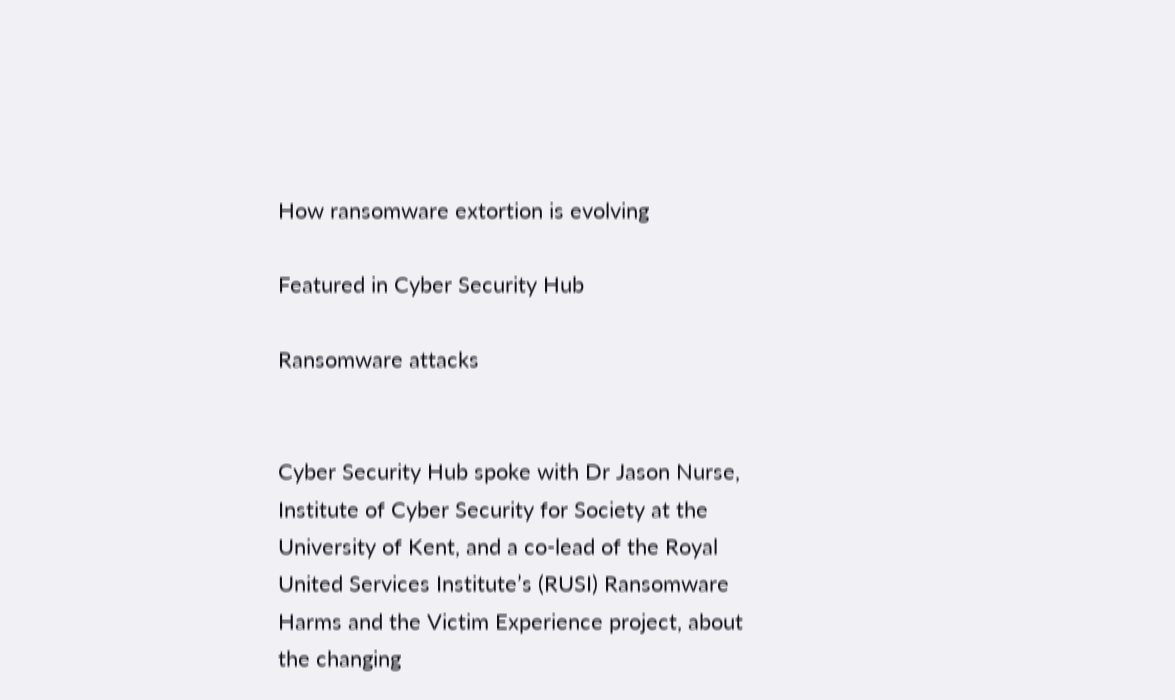How ransomware extortion is evolving

Featured in Cyber Security Hub

Ransomware attacks


Cyber Security Hub spoke with Dr Jason Nurse, Institute of Cyber Security for Society at the University of Kent, and a co-lead of the Royal United Services Institute’s (RUSI) Ransomware Harms and the Victim Experience project, about the changing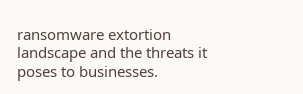ransomware extortion landscape and the threats it poses to businesses.